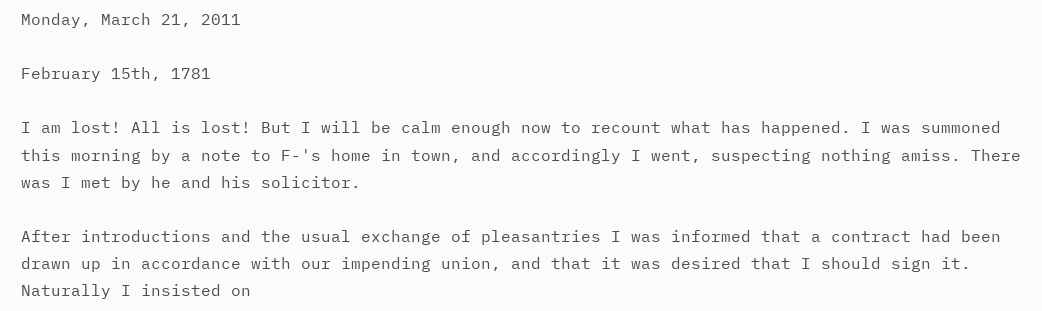Monday, March 21, 2011

February 15th, 1781

I am lost! All is lost! But I will be calm enough now to recount what has happened. I was summoned this morning by a note to F-'s home in town, and accordingly I went, suspecting nothing amiss. There was I met by he and his solicitor.

After introductions and the usual exchange of pleasantries I was informed that a contract had been drawn up in accordance with our impending union, and that it was desired that I should sign it. Naturally I insisted on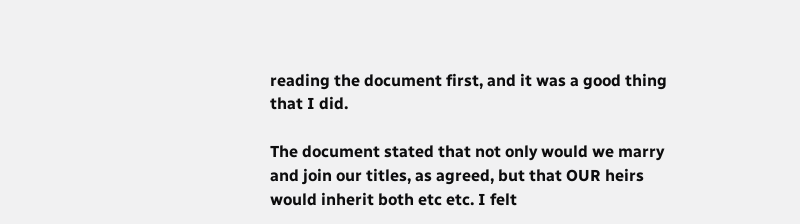reading the document first, and it was a good thing that I did.

The document stated that not only would we marry and join our titles, as agreed, but that OUR heirs would inherit both etc etc. I felt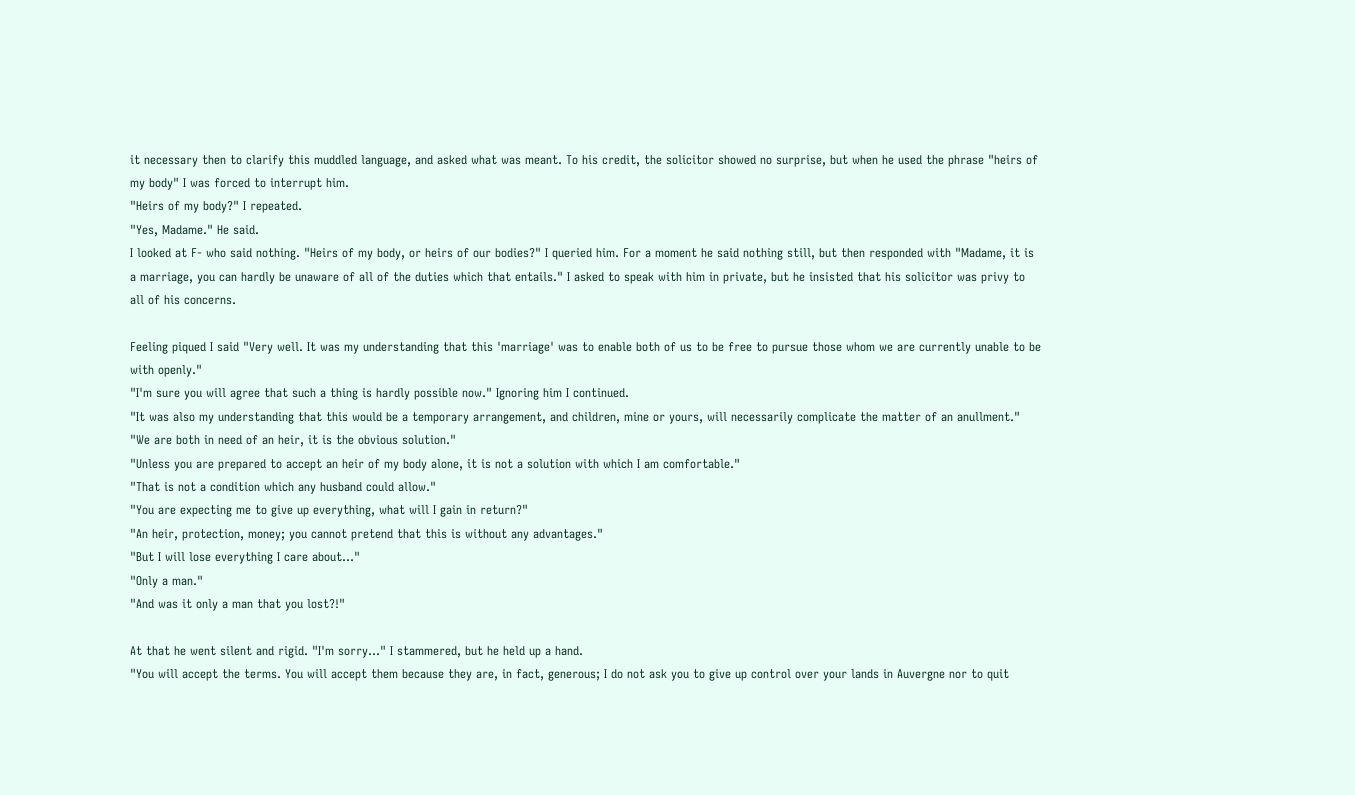it necessary then to clarify this muddled language, and asked what was meant. To his credit, the solicitor showed no surprise, but when he used the phrase "heirs of my body" I was forced to interrupt him.
"Heirs of my body?" I repeated.
"Yes, Madame." He said.
I looked at F- who said nothing. "Heirs of my body, or heirs of our bodies?" I queried him. For a moment he said nothing still, but then responded with "Madame, it is a marriage, you can hardly be unaware of all of the duties which that entails." I asked to speak with him in private, but he insisted that his solicitor was privy to all of his concerns.

Feeling piqued I said "Very well. It was my understanding that this 'marriage' was to enable both of us to be free to pursue those whom we are currently unable to be with openly."
"I'm sure you will agree that such a thing is hardly possible now." Ignoring him I continued.
"It was also my understanding that this would be a temporary arrangement, and children, mine or yours, will necessarily complicate the matter of an anullment."
"We are both in need of an heir, it is the obvious solution."
"Unless you are prepared to accept an heir of my body alone, it is not a solution with which I am comfortable."
"That is not a condition which any husband could allow."
"You are expecting me to give up everything, what will I gain in return?"
"An heir, protection, money; you cannot pretend that this is without any advantages."
"But I will lose everything I care about..."
"Only a man."
"And was it only a man that you lost?!"

At that he went silent and rigid. "I'm sorry..." I stammered, but he held up a hand.
"You will accept the terms. You will accept them because they are, in fact, generous; I do not ask you to give up control over your lands in Auvergne nor to quit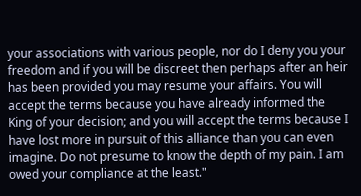your associations with various people, nor do I deny you your freedom and if you will be discreet then perhaps after an heir has been provided you may resume your affairs. You will accept the terms because you have already informed the King of your decision; and you will accept the terms because I have lost more in pursuit of this alliance than you can even imagine. Do not presume to know the depth of my pain. I am owed your compliance at the least."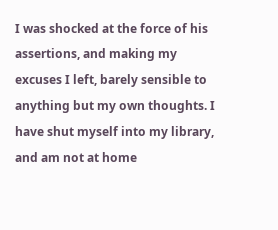I was shocked at the force of his assertions, and making my excuses I left, barely sensible to anything but my own thoughts. I have shut myself into my library, and am not at home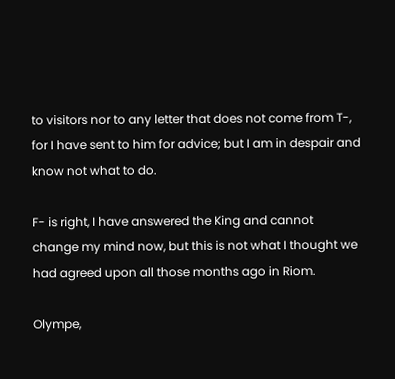to visitors nor to any letter that does not come from T-, for I have sent to him for advice; but I am in despair and know not what to do.

F- is right, I have answered the King and cannot change my mind now, but this is not what I thought we had agreed upon all those months ago in Riom.

Olympe,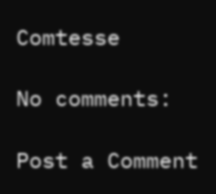Comtesse

No comments:

Post a Comment